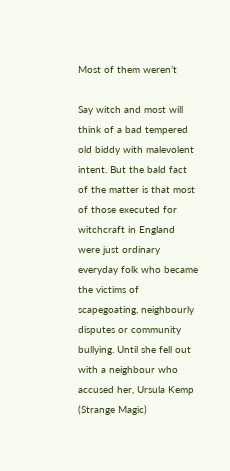Most of them weren’t

Say witch and most will think of a bad tempered old biddy with malevolent intent. But the bald fact of the matter is that most of those executed for witchcraft in England were just ordinary everyday folk who became the victims of scapegoating, neighbourly disputes or community bullying. Until she fell out with a neighbour who accused her, Ursula Kemp (Strange Magic)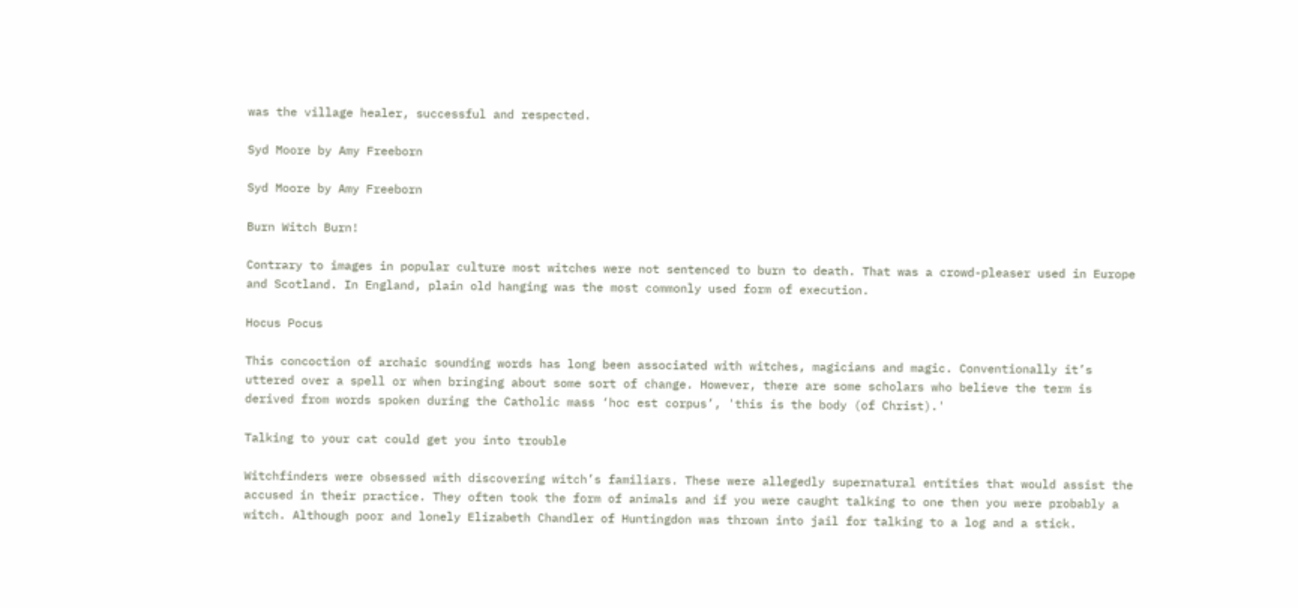was the village healer, successful and respected.

Syd Moore by Amy Freeborn

Syd Moore by Amy Freeborn

Burn Witch Burn!

Contrary to images in popular culture most witches were not sentenced to burn to death. That was a crowd-pleaser used in Europe and Scotland. In England, plain old hanging was the most commonly used form of execution.

Hocus Pocus

This concoction of archaic sounding words has long been associated with witches, magicians and magic. Conventionally it’s uttered over a spell or when bringing about some sort of change. However, there are some scholars who believe the term is derived from words spoken during the Catholic mass ‘hoc est corpus’, 'this is the body (of Christ).'

Talking to your cat could get you into trouble

Witchfinders were obsessed with discovering witch’s familiars. These were allegedly supernatural entities that would assist the accused in their practice. They often took the form of animals and if you were caught talking to one then you were probably a witch. Although poor and lonely Elizabeth Chandler of Huntingdon was thrown into jail for talking to a log and a stick.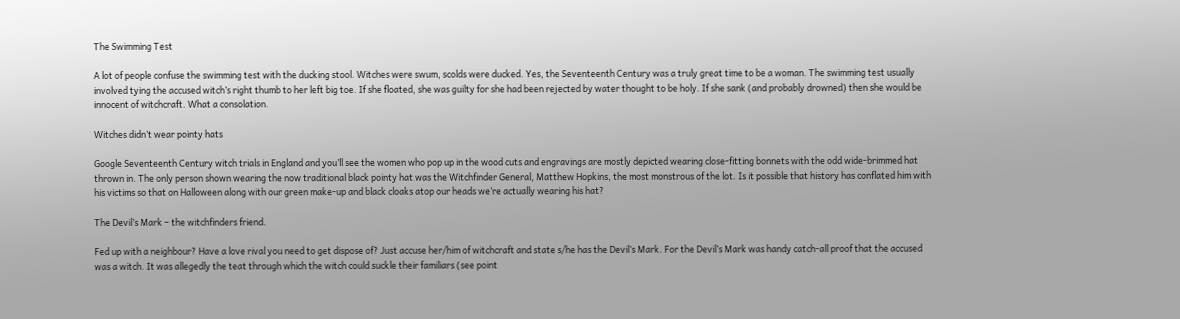The Swimming Test

A lot of people confuse the swimming test with the ducking stool. Witches were swum, scolds were ducked. Yes, the Seventeenth Century was a truly great time to be a woman. The swimming test usually involved tying the accused witch’s right thumb to her left big toe. If she floated, she was guilty for she had been rejected by water thought to be holy. If she sank (and probably drowned) then she would be innocent of witchcraft. What a consolation.

Witches didn’t wear pointy hats

Google Seventeenth Century witch trials in England and you’ll see the women who pop up in the wood cuts and engravings are mostly depicted wearing close-fitting bonnets with the odd wide-brimmed hat thrown in. The only person shown wearing the now traditional black pointy hat was the Witchfinder General, Matthew Hopkins, the most monstrous of the lot. Is it possible that history has conflated him with his victims so that on Halloween along with our green make-up and black cloaks atop our heads we’re actually wearing his hat?

The Devil’s Mark – the witchfinders friend.

Fed up with a neighbour? Have a love rival you need to get dispose of? Just accuse her/him of witchcraft and state s/he has the Devil’s Mark. For the Devil’s Mark was handy catch-all proof that the accused was a witch. It was allegedly the teat through which the witch could suckle their familiars (see point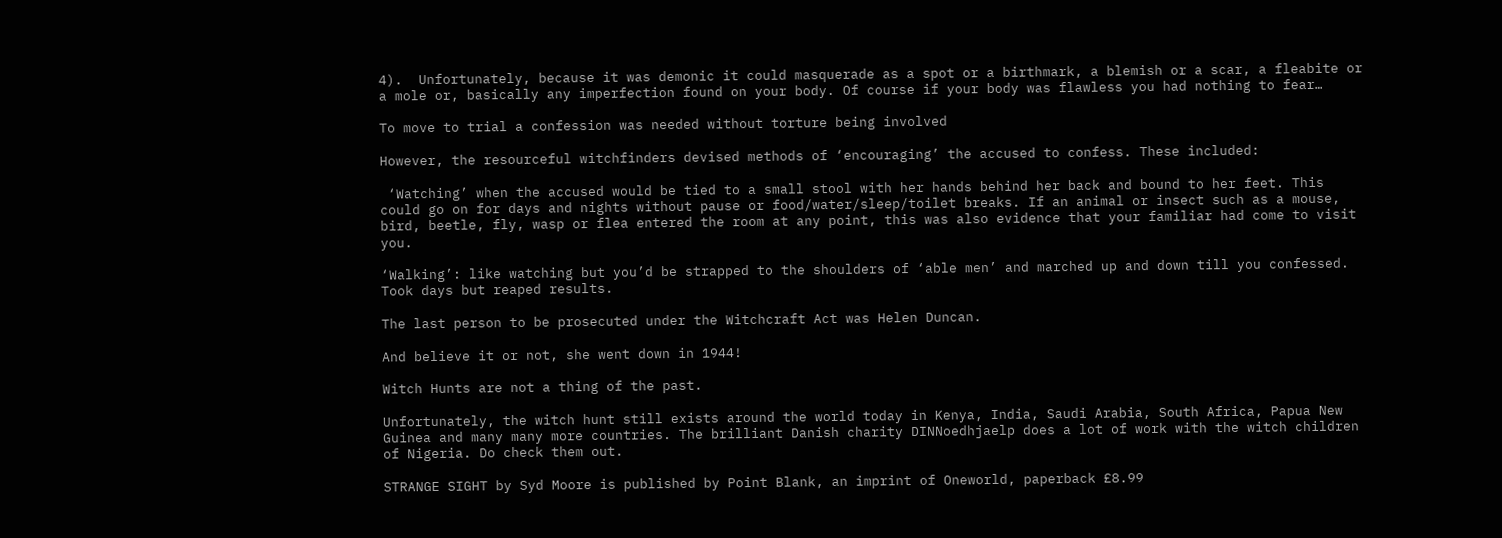4).  Unfortunately, because it was demonic it could masquerade as a spot or a birthmark, a blemish or a scar, a fleabite or a mole or, basically any imperfection found on your body. Of course if your body was flawless you had nothing to fear…

To move to trial a confession was needed without torture being involved

However, the resourceful witchfinders devised methods of ‘encouraging’ the accused to confess. These included:

 ‘Watching’ when the accused would be tied to a small stool with her hands behind her back and bound to her feet. This could go on for days and nights without pause or food/water/sleep/toilet breaks. If an animal or insect such as a mouse, bird, beetle, fly, wasp or flea entered the room at any point, this was also evidence that your familiar had come to visit you.

‘Walking’: like watching but you’d be strapped to the shoulders of ‘able men’ and marched up and down till you confessed. Took days but reaped results.

The last person to be prosecuted under the Witchcraft Act was Helen Duncan.

And believe it or not, she went down in 1944!

Witch Hunts are not a thing of the past.

Unfortunately, the witch hunt still exists around the world today in Kenya, India, Saudi Arabia, South Africa, Papua New Guinea and many many more countries. The brilliant Danish charity DINNoedhjaelp does a lot of work with the witch children of Nigeria. Do check them out.

STRANGE SIGHT by Syd Moore is published by Point Blank, an imprint of Oneworld, paperback £8.99